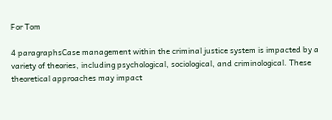For Tom

4 paragraphsCase management within the criminal justice system is impacted by a variety of theories, including psychological, sociological, and criminological. These theoretical approaches may impact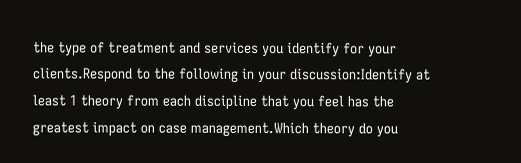the type of treatment and services you identify for your clients.Respond to the following in your discussion:Identify at least 1 theory from each discipline that you feel has the greatest impact on case management.Which theory do you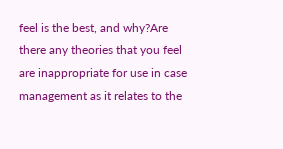feel is the best, and why?Are there any theories that you feel are inappropriate for use in case management as it relates to the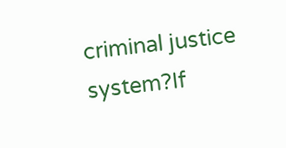criminal justice system?If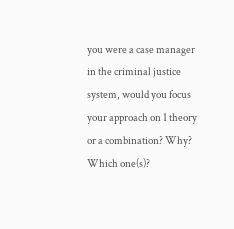you were a case manager in the criminal justice system, would you focus your approach on 1 theory or a combination? Why? Which one(s)?